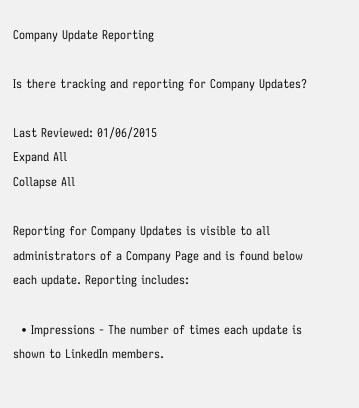Company Update Reporting

Is there tracking and reporting for Company Updates?

Last Reviewed: 01/06/2015
Expand All
Collapse All

Reporting for Company Updates is visible to all administrators of a Company Page and is found below each update. Reporting includes:

  • Impressions - The number of times each update is shown to LinkedIn members.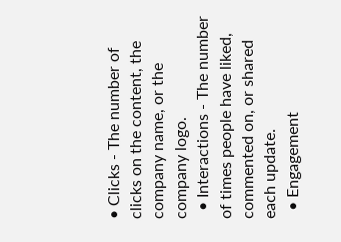• Clicks - The number of clicks on the content, the company name, or the company logo.
  • Interactions - The number of times people have liked, commented on, or shared each update.
  • Engagement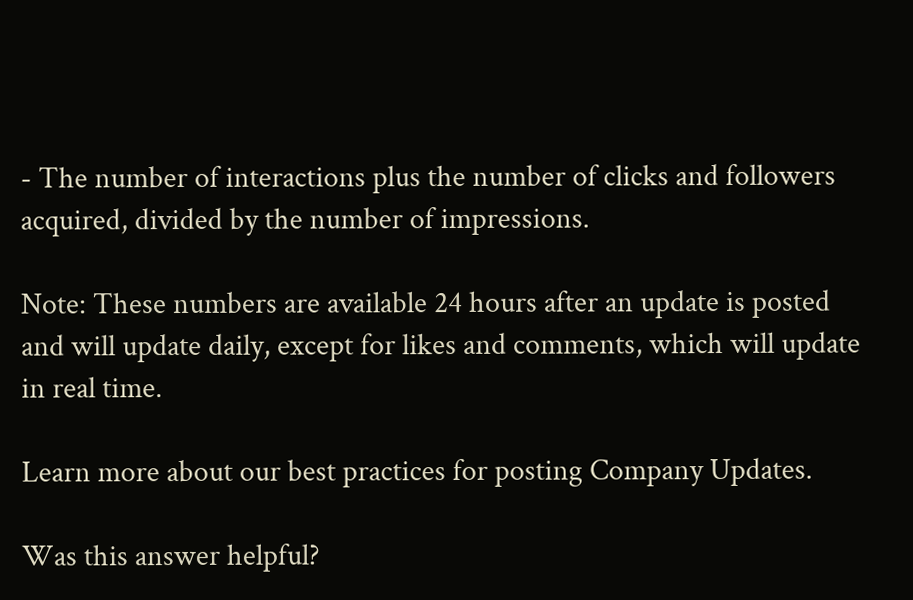- The number of interactions plus the number of clicks and followers acquired, divided by the number of impressions.

Note: These numbers are available 24 hours after an update is posted and will update daily, except for likes and comments, which will update in real time.

Learn more about our best practices for posting Company Updates.

Was this answer helpful?